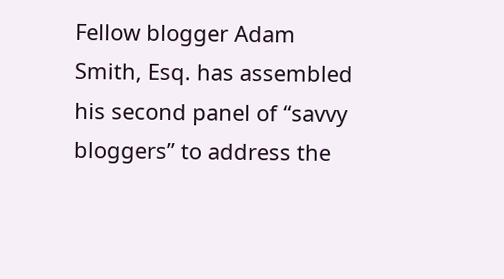Fellow blogger Adam Smith, Esq. has assembled his second panel of “savvy bloggers” to address the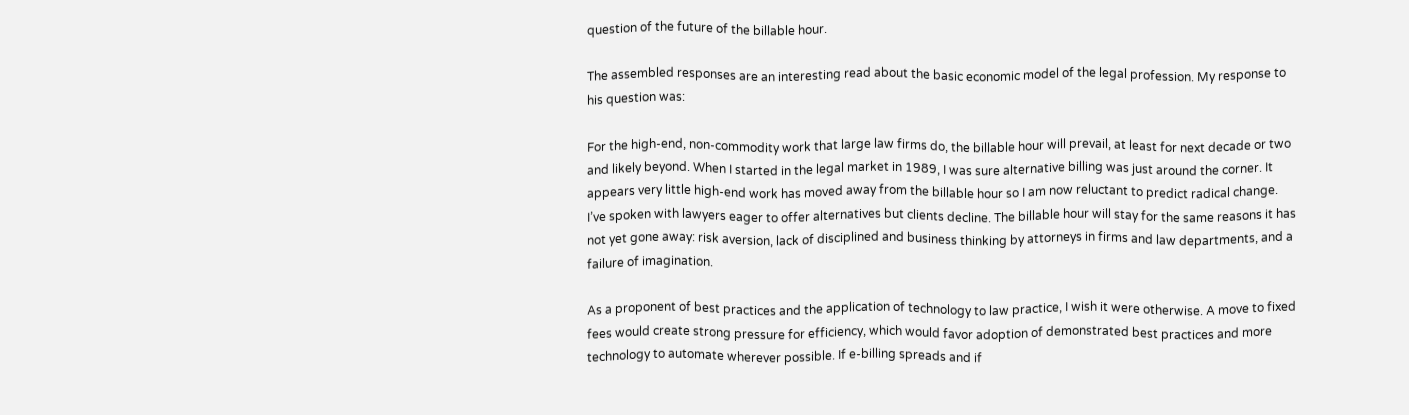question of the future of the billable hour.

The assembled responses are an interesting read about the basic economic model of the legal profession. My response to his question was:

For the high-end, non-commodity work that large law firms do, the billable hour will prevail, at least for next decade or two and likely beyond. When I started in the legal market in 1989, I was sure alternative billing was just around the corner. It appears very little high-end work has moved away from the billable hour so I am now reluctant to predict radical change. I’ve spoken with lawyers eager to offer alternatives but clients decline. The billable hour will stay for the same reasons it has not yet gone away: risk aversion, lack of disciplined and business thinking by attorneys in firms and law departments, and a failure of imagination.

As a proponent of best practices and the application of technology to law practice, I wish it were otherwise. A move to fixed fees would create strong pressure for efficiency, which would favor adoption of demonstrated best practices and more technology to automate wherever possible. If e-billing spreads and if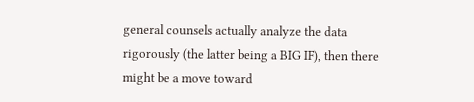general counsels actually analyze the data rigorously (the latter being a BIG IF), then there might be a move toward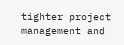tighter project management and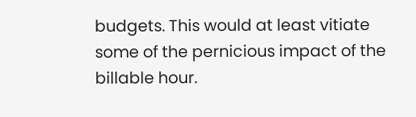budgets. This would at least vitiate some of the pernicious impact of the billable hour.